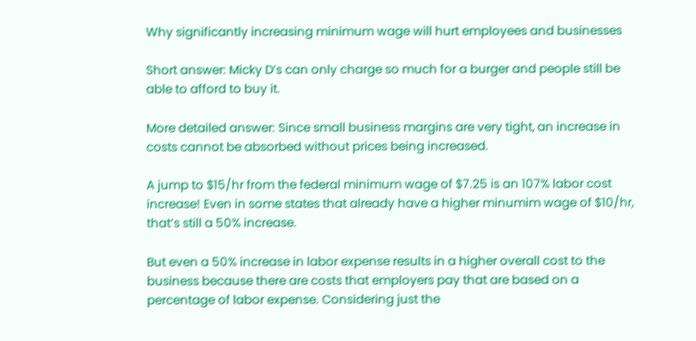Why significantly increasing minimum wage will hurt employees and businesses

Short answer: Micky D’s can only charge so much for a burger and people still be able to afford to buy it.

More detailed answer: Since small business margins are very tight, an increase in costs cannot be absorbed without prices being increased.

A jump to $15/hr from the federal minimum wage of $7.25 is an 107% labor cost increase! Even in some states that already have a higher minumim wage of $10/hr, that’s still a 50% increase.

But even a 50% increase in labor expense results in a higher overall cost to the business because there are costs that employers pay that are based on a percentage of labor expense. Considering just the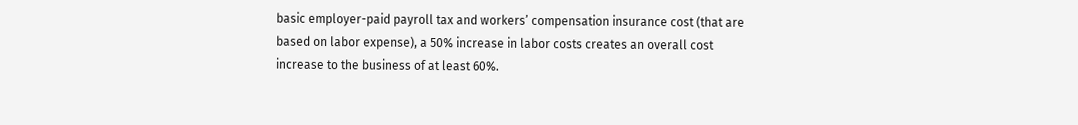basic employer-paid payroll tax and workers’ compensation insurance cost (that are based on labor expense), a 50% increase in labor costs creates an overall cost increase to the business of at least 60%.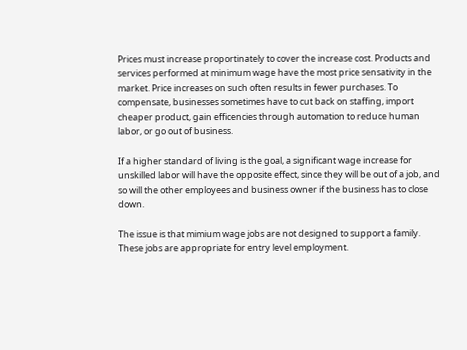Prices must increase proportinately to cover the increase cost. Products and services performed at minimum wage have the most price sensativity in the market. Price increases on such often results in fewer purchases. To compensate, businesses sometimes have to cut back on staffing, import cheaper product, gain efficencies through automation to reduce human labor, or go out of business.

If a higher standard of living is the goal, a significant wage increase for unskilled labor will have the opposite effect, since they will be out of a job, and so will the other employees and business owner if the business has to close down.

The issue is that mimium wage jobs are not designed to support a family. These jobs are appropriate for entry level employment.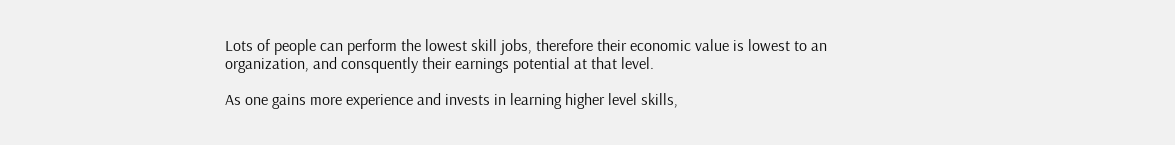Lots of people can perform the lowest skill jobs, therefore their economic value is lowest to an organization, and consquently their earnings potential at that level.

As one gains more experience and invests in learning higher level skills,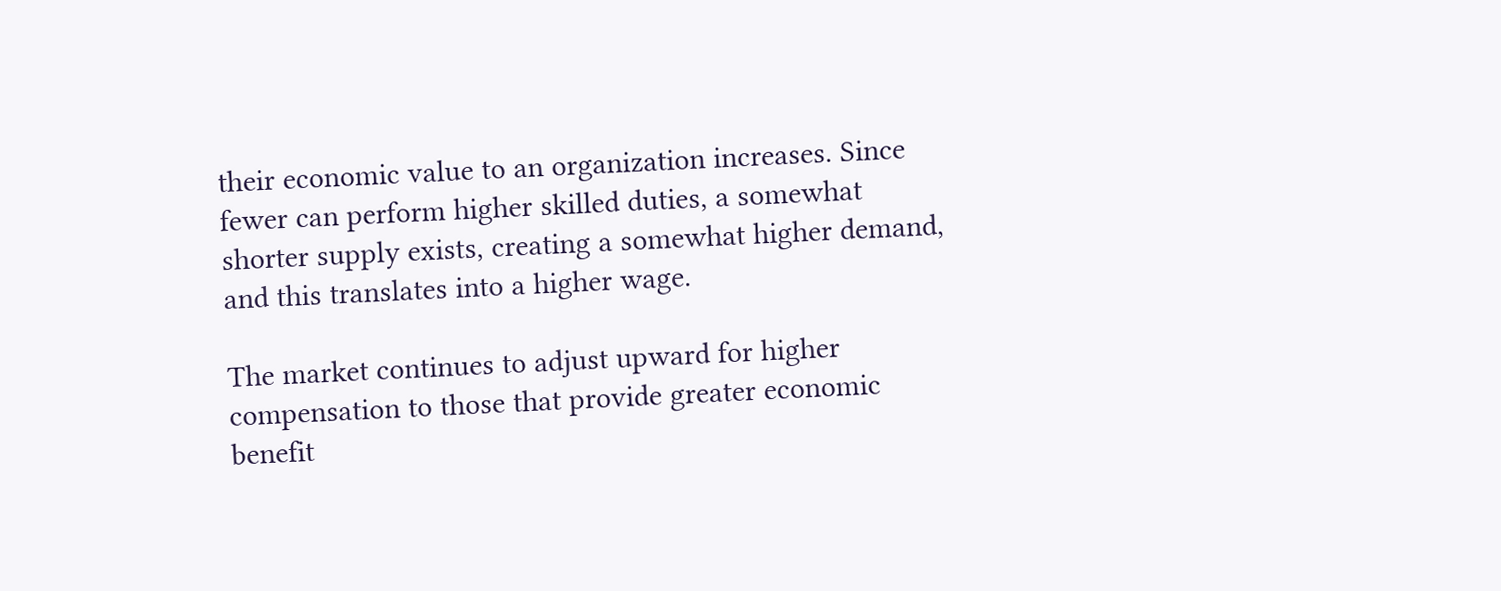their economic value to an organization increases. Since fewer can perform higher skilled duties, a somewhat shorter supply exists, creating a somewhat higher demand, and this translates into a higher wage.

The market continues to adjust upward for higher compensation to those that provide greater economic benefit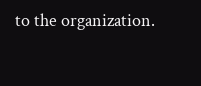to the organization.